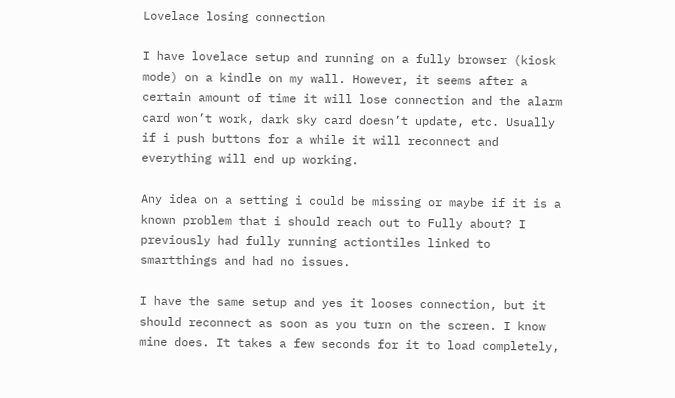Lovelace losing connection

I have lovelace setup and running on a fully browser (kiosk mode) on a kindle on my wall. However, it seems after a certain amount of time it will lose connection and the alarm card won’t work, dark sky card doesn’t update, etc. Usually if i push buttons for a while it will reconnect and everything will end up working.

Any idea on a setting i could be missing or maybe if it is a known problem that i should reach out to Fully about? I previously had fully running actiontiles linked to smartthings and had no issues.

I have the same setup and yes it looses connection, but it should reconnect as soon as you turn on the screen. I know mine does. It takes a few seconds for it to load completely,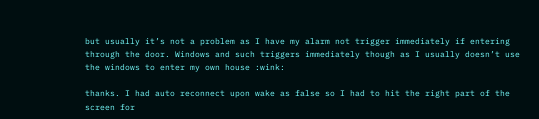but usually it’s not a problem as I have my alarm not trigger immediately if entering through the door. Windows and such triggers immediately though as I usually doesn’t use the windows to enter my own house :wink:

thanks. I had auto reconnect upon wake as false so I had to hit the right part of the screen for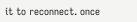it to reconnect. once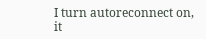I turn autoreconnect on, it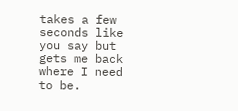takes a few seconds like you say but gets me back where I need to be.